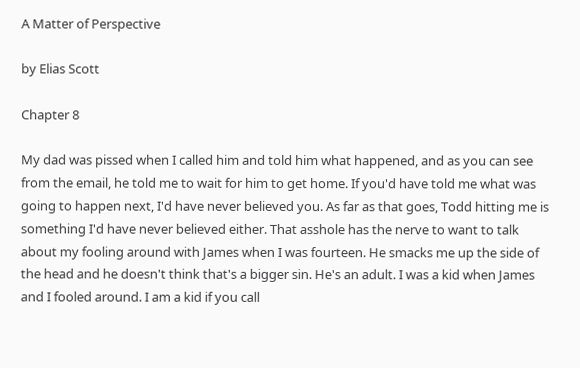A Matter of Perspective

by Elias Scott

Chapter 8

My dad was pissed when I called him and told him what happened, and as you can see from the email, he told me to wait for him to get home. If you'd have told me what was going to happen next, I'd have never believed you. As far as that goes, Todd hitting me is something I'd have never believed either. That asshole has the nerve to want to talk about my fooling around with James when I was fourteen. He smacks me up the side of the head and he doesn't think that's a bigger sin. He's an adult. I was a kid when James and I fooled around. I am a kid if you call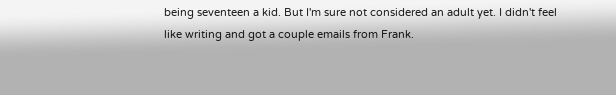being seventeen a kid. But I'm sure not considered an adult yet. I didn't feel like writing and got a couple emails from Frank.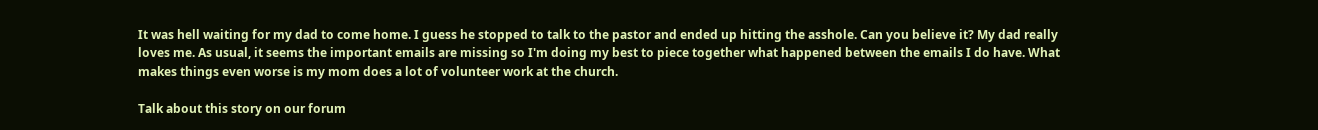It was hell waiting for my dad to come home. I guess he stopped to talk to the pastor and ended up hitting the asshole. Can you believe it? My dad really loves me. As usual, it seems the important emails are missing so I'm doing my best to piece together what happened between the emails I do have. What makes things even worse is my mom does a lot of volunteer work at the church.

Talk about this story on our forum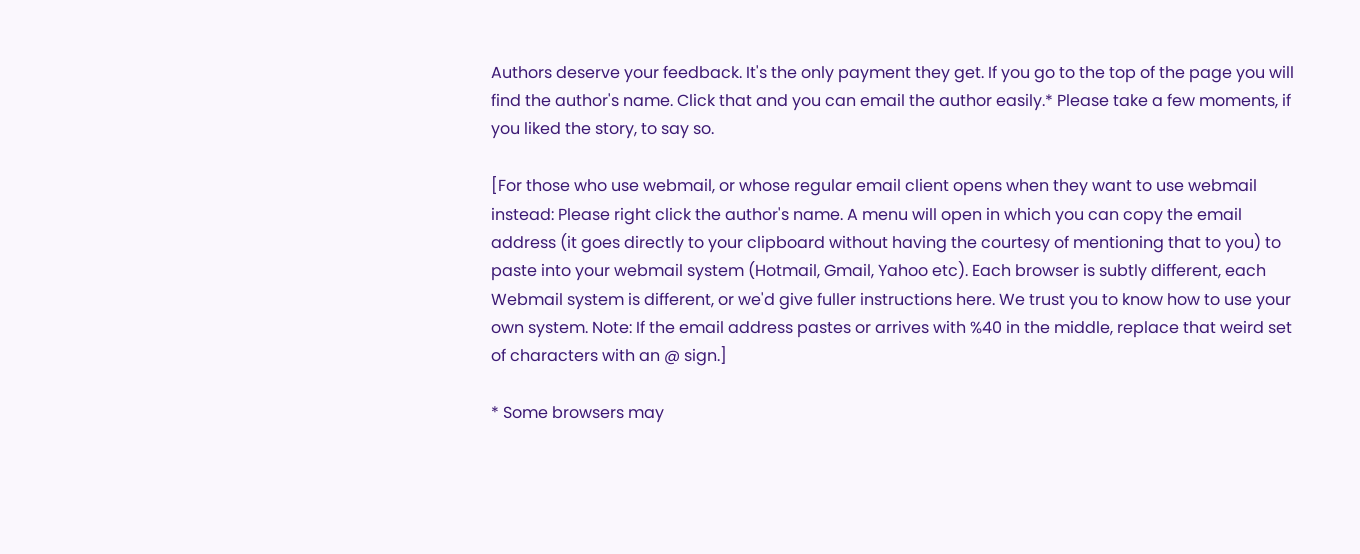Authors deserve your feedback. It's the only payment they get. If you go to the top of the page you will find the author's name. Click that and you can email the author easily.* Please take a few moments, if you liked the story, to say so.

[For those who use webmail, or whose regular email client opens when they want to use webmail instead: Please right click the author's name. A menu will open in which you can copy the email address (it goes directly to your clipboard without having the courtesy of mentioning that to you) to paste into your webmail system (Hotmail, Gmail, Yahoo etc). Each browser is subtly different, each Webmail system is different, or we'd give fuller instructions here. We trust you to know how to use your own system. Note: If the email address pastes or arrives with %40 in the middle, replace that weird set of characters with an @ sign.]

* Some browsers may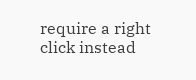require a right click instead